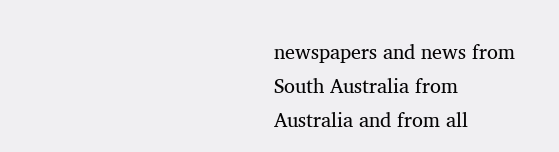newspapers and news from South Australia from Australia and from all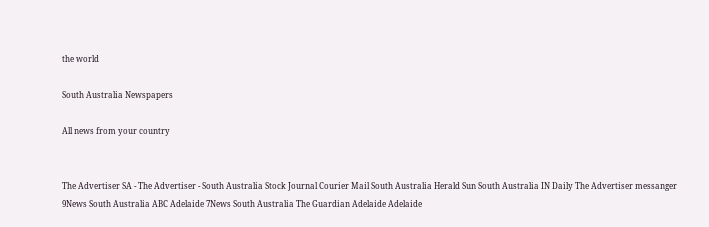the world

South Australia Newspapers

All news from your country


The Advertiser SA - The Advertiser - South Australia Stock Journal Courier Mail South Australia Herald Sun South Australia IN Daily The Advertiser messanger 9News South Australia ABC Adelaide 7News South Australia The Guardian Adelaide Adelaide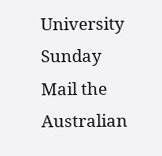University Sunday Mail the Australian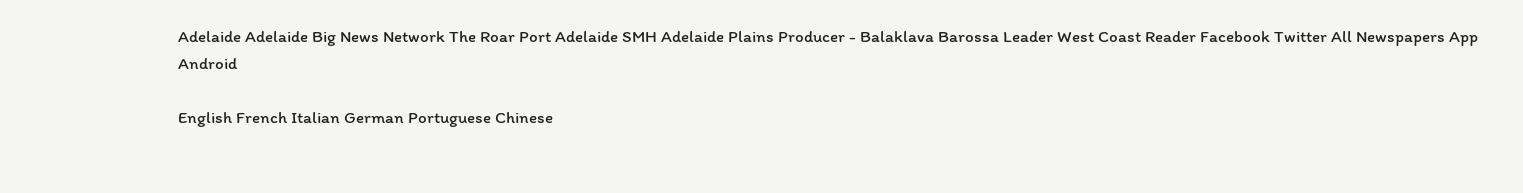Adelaide Adelaide Big News Network The Roar Port Adelaide SMH Adelaide Plains Producer - Balaklava Barossa Leader West Coast Reader Facebook Twitter All Newspapers App Android

English French Italian German Portuguese Chinese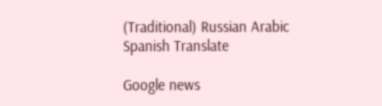(Traditional) Russian Arabic Spanish Translate

Google news